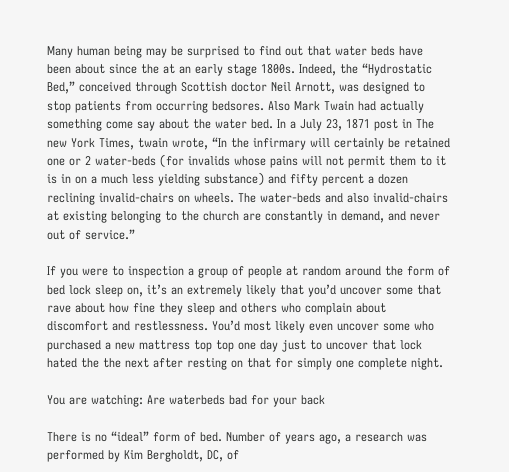Many human being may be surprised to find out that water beds have been about since the at an early stage 1800s. Indeed, the “Hydrostatic Bed,” conceived through Scottish doctor Neil Arnott, was designed to stop patients from occurring bedsores. Also Mark Twain had actually something come say about the water bed. In a July 23, 1871 post in The new York Times, twain wrote, “In the infirmary will certainly be retained one or 2 water-beds (for invalids whose pains will not permit them to it is in on a much less yielding substance) and fifty percent a dozen reclining invalid-chairs on wheels. The water-beds and also invalid-chairs at existing belonging to the church are constantly in demand, and never out of service.”

If you were to inspection a group of people at random around the form of bed lock sleep on, it’s an extremely likely that you’d uncover some that rave about how fine they sleep and others who complain about discomfort and restlessness. You’d most likely even uncover some who purchased a new mattress top top one day just to uncover that lock hated the the next after resting on that for simply one complete night.

You are watching: Are waterbeds bad for your back

There is no “ideal” form of bed. Number of years ago, a research was performed by Kim Bergholdt, DC, of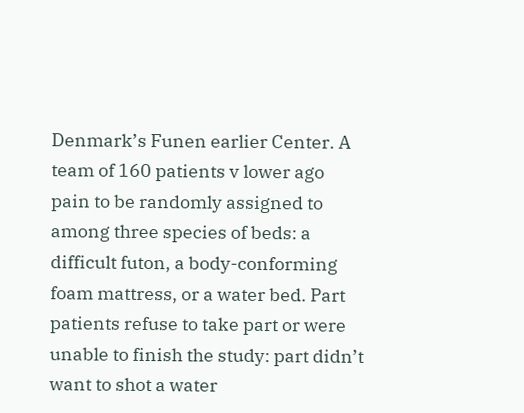Denmark’s Funen earlier Center. A team of 160 patients v lower ago pain to be randomly assigned to among three species of beds: a difficult futon, a body-conforming foam mattress, or a water bed. Part patients refuse to take part or were unable to finish the study: part didn’t want to shot a water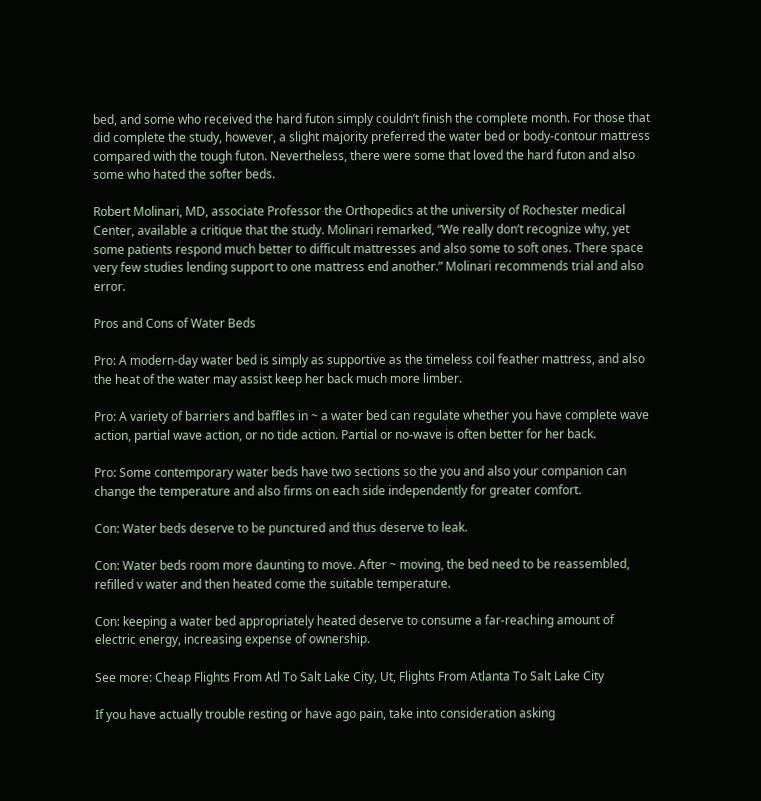bed, and some who received the hard futon simply couldn’t finish the complete month. For those that did complete the study, however, a slight majority preferred the water bed or body-contour mattress compared with the tough futon. Nevertheless, there were some that loved the hard futon and also some who hated the softer beds.

Robert Molinari, MD, associate Professor the Orthopedics at the university of Rochester medical Center, available a critique that the study. Molinari remarked, “We really don’t recognize why, yet some patients respond much better to difficult mattresses and also some to soft ones. There space very few studies lending support to one mattress end another.” Molinari recommends trial and also error.

Pros and Cons of Water Beds

Pro: A modern-day water bed is simply as supportive as the timeless coil feather mattress, and also the heat of the water may assist keep her back much more limber.

Pro: A variety of barriers and baffles in ~ a water bed can regulate whether you have complete wave action, partial wave action, or no tide action. Partial or no-wave is often better for her back.

Pro: Some contemporary water beds have two sections so the you and also your companion can change the temperature and also firms on each side independently for greater comfort.

Con: Water beds deserve to be punctured and thus deserve to leak.

Con: Water beds room more daunting to move. After ~ moving, the bed need to be reassembled, refilled v water and then heated come the suitable temperature.

Con: keeping a water bed appropriately heated deserve to consume a far-reaching amount of electric energy, increasing expense of ownership.

See more: Cheap Flights From Atl To Salt Lake City, Ut, Flights From Atlanta To Salt Lake City

If you have actually trouble resting or have ago pain, take into consideration asking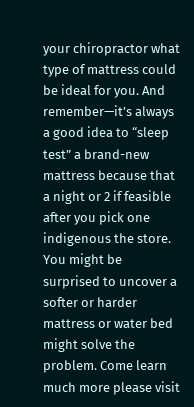your chiropractor what type of mattress could be ideal for you. And remember—it’s always a good idea to “sleep test” a brand-new mattress because that a night or 2 if feasible after you pick one indigenous the store. You might be surprised to uncover a softer or harder mattress or water bed might solve the problem. Come learn much more please visit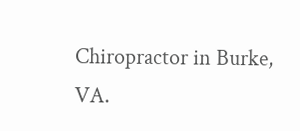Chiropractor in Burke, VA.